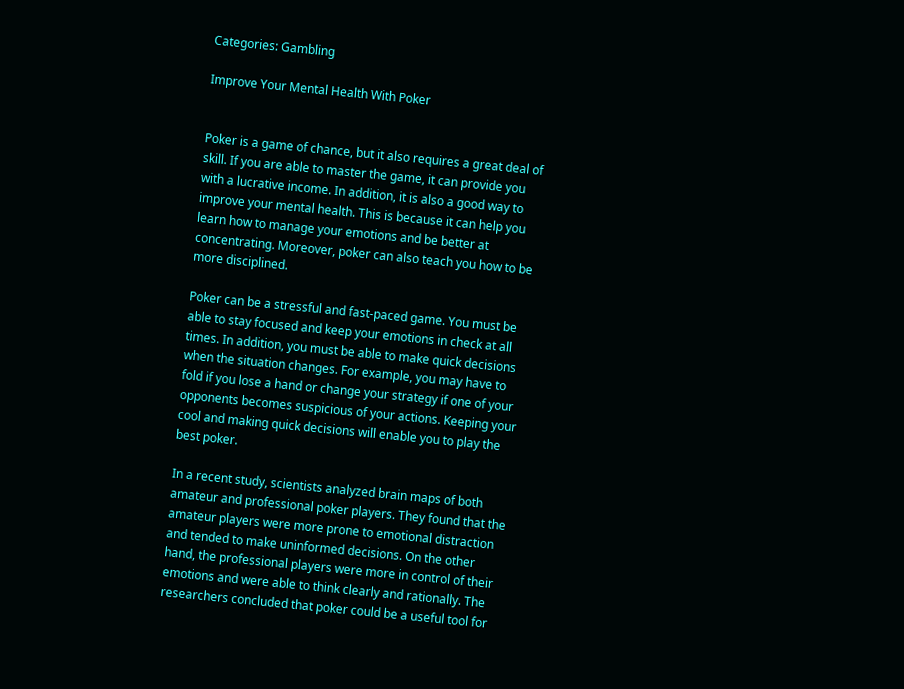Categories: Gambling

Improve Your Mental Health With Poker


Poker is a game of chance, but it also requires a great deal of skill. If you are able to master the game, it can provide you with a lucrative income. In addition, it is also a good way to improve your mental health. This is because it can help you learn how to manage your emotions and be better at concentrating. Moreover, poker can also teach you how to be more disciplined.

Poker can be a stressful and fast-paced game. You must be able to stay focused and keep your emotions in check at all times. In addition, you must be able to make quick decisions when the situation changes. For example, you may have to fold if you lose a hand or change your strategy if one of your opponents becomes suspicious of your actions. Keeping your cool and making quick decisions will enable you to play the best poker.

In a recent study, scientists analyzed brain maps of both amateur and professional poker players. They found that the amateur players were more prone to emotional distraction and tended to make uninformed decisions. On the other hand, the professional players were more in control of their emotions and were able to think clearly and rationally. The researchers concluded that poker could be a useful tool for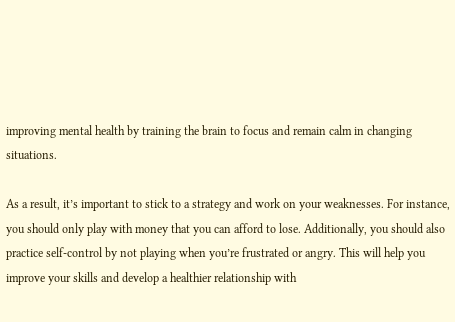improving mental health by training the brain to focus and remain calm in changing situations.

As a result, it’s important to stick to a strategy and work on your weaknesses. For instance, you should only play with money that you can afford to lose. Additionally, you should also practice self-control by not playing when you’re frustrated or angry. This will help you improve your skills and develop a healthier relationship with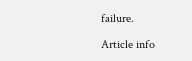failure.

Article info